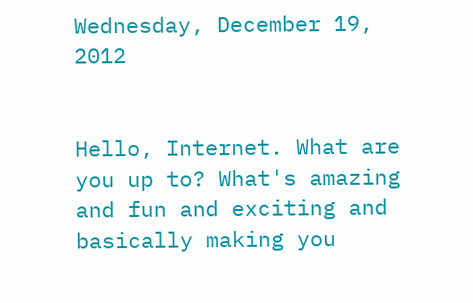Wednesday, December 19, 2012


Hello, Internet. What are you up to? What's amazing and fun and exciting and basically making you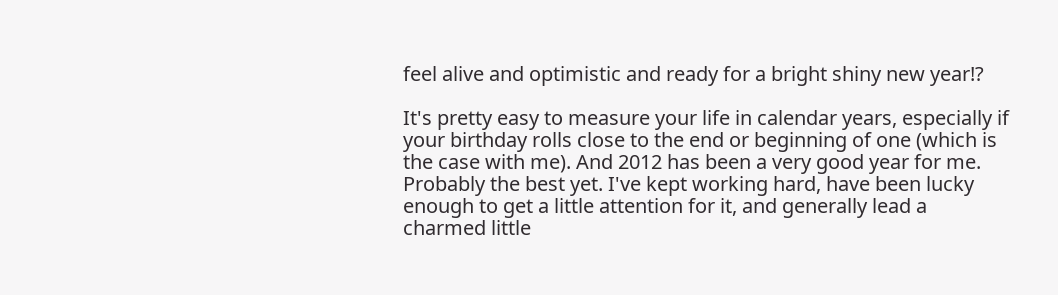feel alive and optimistic and ready for a bright shiny new year!?

It's pretty easy to measure your life in calendar years, especially if your birthday rolls close to the end or beginning of one (which is the case with me). And 2012 has been a very good year for me. Probably the best yet. I've kept working hard, have been lucky enough to get a little attention for it, and generally lead a charmed little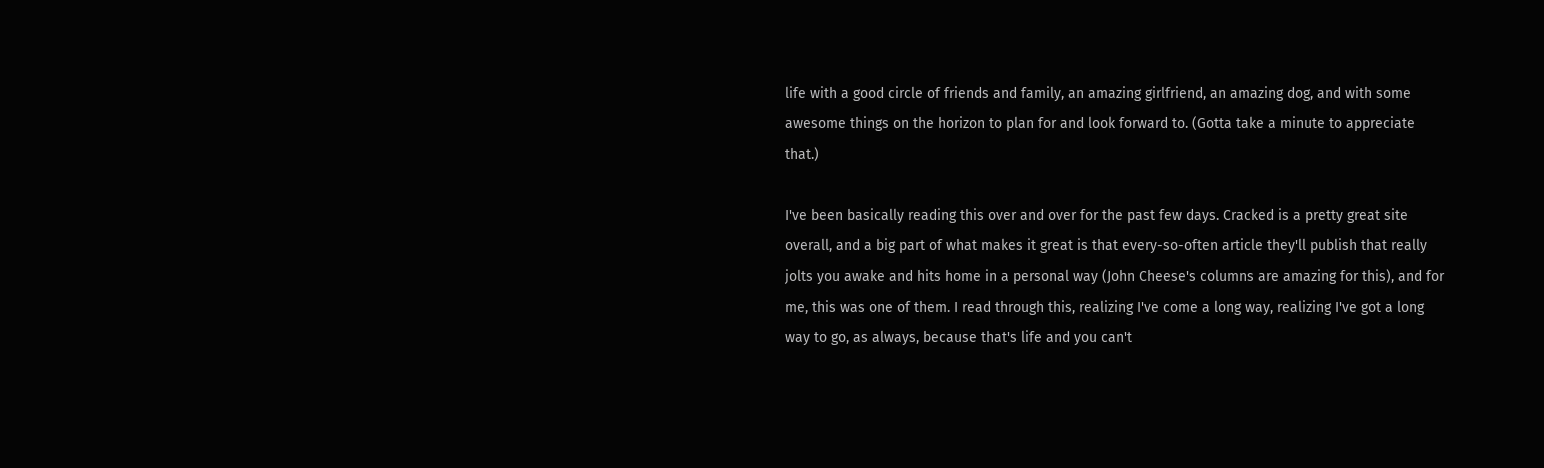life with a good circle of friends and family, an amazing girlfriend, an amazing dog, and with some awesome things on the horizon to plan for and look forward to. (Gotta take a minute to appreciate that.)

I've been basically reading this over and over for the past few days. Cracked is a pretty great site overall, and a big part of what makes it great is that every-so-often article they'll publish that really jolts you awake and hits home in a personal way (John Cheese's columns are amazing for this), and for me, this was one of them. I read through this, realizing I've come a long way, realizing I've got a long way to go, as always, because that's life and you can't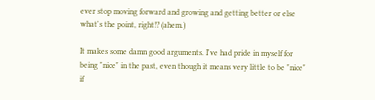ever stop moving forward and growing and getting better or else what's the point, right!? (ahem.)

It makes some damn good arguments. I've had pride in myself for being "nice" in the past, even though it means very little to be "nice" if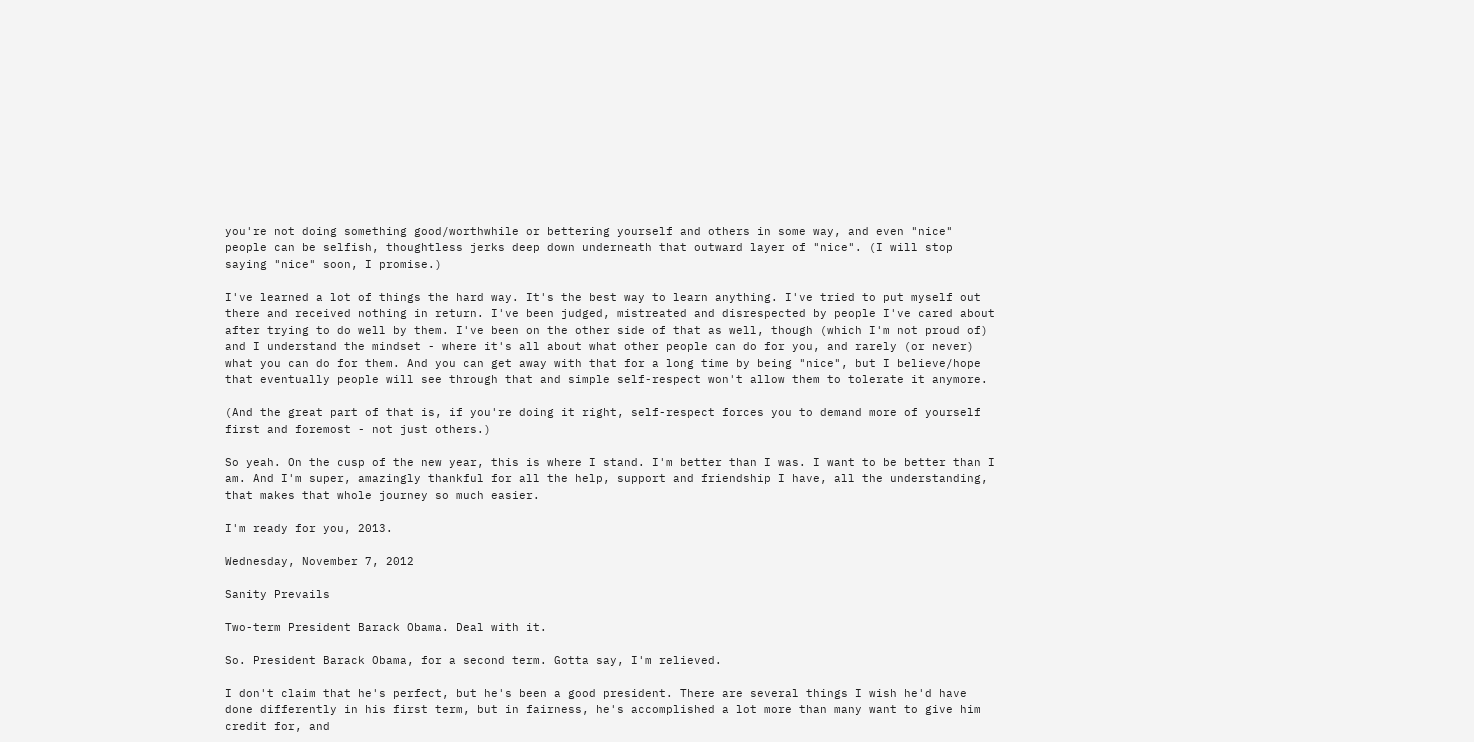you're not doing something good/worthwhile or bettering yourself and others in some way, and even "nice" people can be selfish, thoughtless jerks deep down underneath that outward layer of "nice". (I will stop saying "nice" soon, I promise.)

I've learned a lot of things the hard way. It's the best way to learn anything. I've tried to put myself out there and received nothing in return. I've been judged, mistreated and disrespected by people I've cared about after trying to do well by them. I've been on the other side of that as well, though (which I'm not proud of) and I understand the mindset - where it's all about what other people can do for you, and rarely (or never) what you can do for them. And you can get away with that for a long time by being "nice", but I believe/hope that eventually people will see through that and simple self-respect won't allow them to tolerate it anymore.

(And the great part of that is, if you're doing it right, self-respect forces you to demand more of yourself first and foremost - not just others.)

So yeah. On the cusp of the new year, this is where I stand. I'm better than I was. I want to be better than I am. And I'm super, amazingly thankful for all the help, support and friendship I have, all the understanding, that makes that whole journey so much easier.

I'm ready for you, 2013.

Wednesday, November 7, 2012

Sanity Prevails

Two-term President Barack Obama. Deal with it.

So. President Barack Obama, for a second term. Gotta say, I'm relieved.

I don't claim that he's perfect, but he's been a good president. There are several things I wish he'd have done differently in his first term, but in fairness, he's accomplished a lot more than many want to give him credit for, and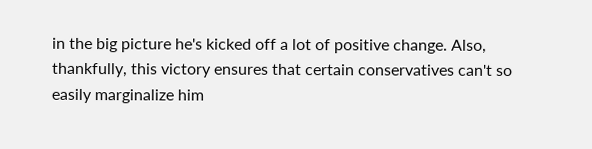in the big picture he's kicked off a lot of positive change. Also, thankfully, this victory ensures that certain conservatives can't so easily marginalize him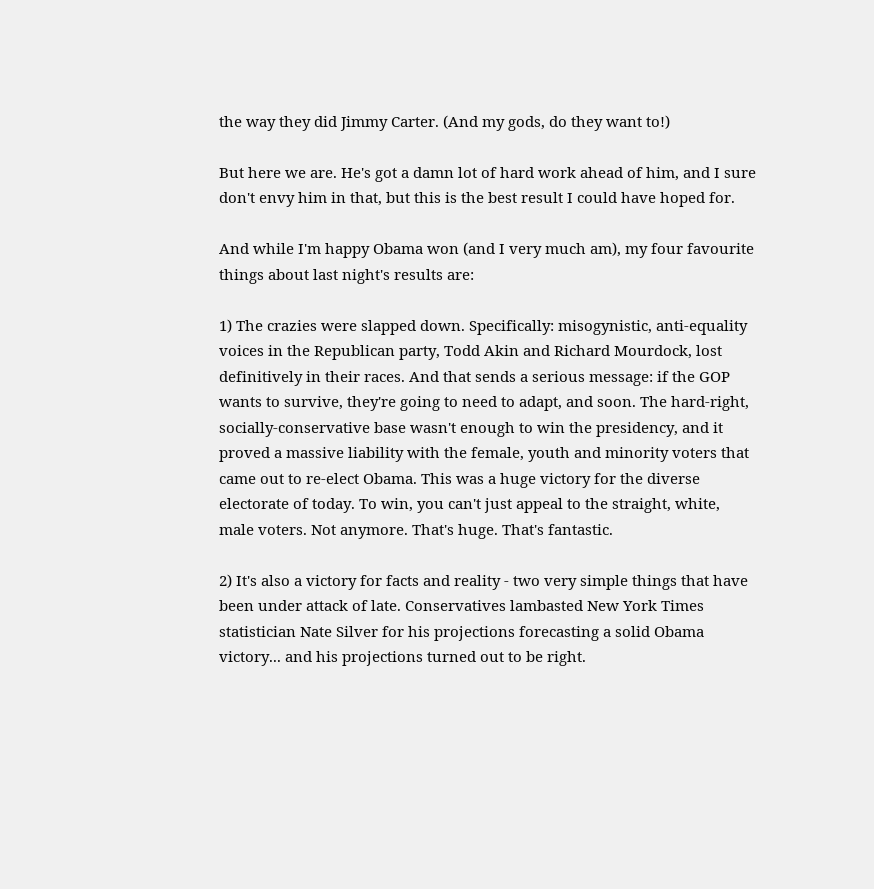the way they did Jimmy Carter. (And my gods, do they want to!)

But here we are. He's got a damn lot of hard work ahead of him, and I sure don't envy him in that, but this is the best result I could have hoped for.

And while I'm happy Obama won (and I very much am), my four favourite things about last night's results are:

1) The crazies were slapped down. Specifically: misogynistic, anti-equality voices in the Republican party, Todd Akin and Richard Mourdock, lost definitively in their races. And that sends a serious message: if the GOP wants to survive, they're going to need to adapt, and soon. The hard-right, socially-conservative base wasn't enough to win the presidency, and it proved a massive liability with the female, youth and minority voters that came out to re-elect Obama. This was a huge victory for the diverse electorate of today. To win, you can't just appeal to the straight, white, male voters. Not anymore. That's huge. That's fantastic.

2) It's also a victory for facts and reality - two very simple things that have been under attack of late. Conservatives lambasted New York Times statistician Nate Silver for his projections forecasting a solid Obama victory... and his projections turned out to be right.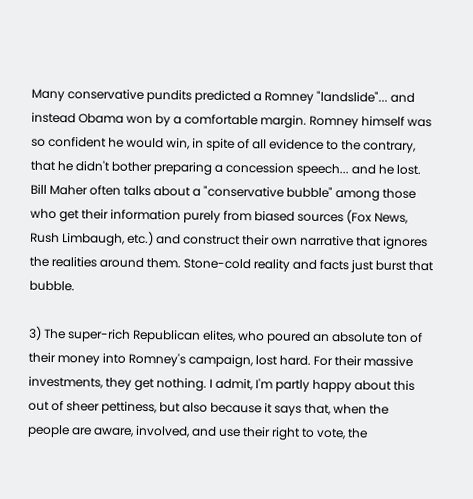Many conservative pundits predicted a Romney "landslide"... and instead Obama won by a comfortable margin. Romney himself was so confident he would win, in spite of all evidence to the contrary, that he didn't bother preparing a concession speech... and he lost. Bill Maher often talks about a "conservative bubble" among those who get their information purely from biased sources (Fox News, Rush Limbaugh, etc.) and construct their own narrative that ignores the realities around them. Stone-cold reality and facts just burst that bubble.

3) The super-rich Republican elites, who poured an absolute ton of their money into Romney's campaign, lost hard. For their massive investments, they get nothing. I admit, I'm partly happy about this out of sheer pettiness, but also because it says that, when the people are aware, involved, and use their right to vote, the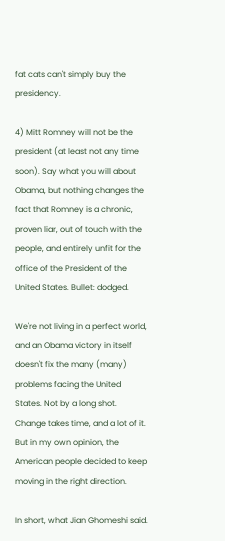fat cats can't simply buy the presidency.

4) Mitt Romney will not be the president (at least not any time soon). Say what you will about Obama, but nothing changes the fact that Romney is a chronic, proven liar, out of touch with the people, and entirely unfit for the office of the President of the United States. Bullet: dodged.

We're not living in a perfect world, and an Obama victory in itself doesn't fix the many (many) problems facing the United States. Not by a long shot. Change takes time, and a lot of it. But in my own opinion, the American people decided to keep moving in the right direction.

In short, what Jian Ghomeshi said.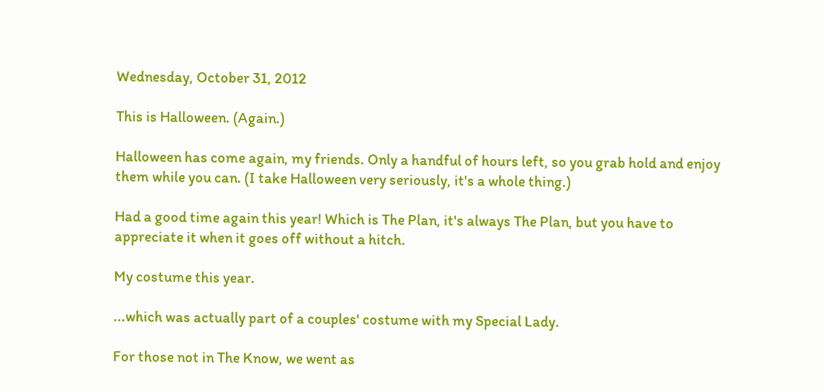Wednesday, October 31, 2012

This is Halloween. (Again.)

Halloween has come again, my friends. Only a handful of hours left, so you grab hold and enjoy them while you can. (I take Halloween very seriously, it's a whole thing.)

Had a good time again this year! Which is The Plan, it's always The Plan, but you have to appreciate it when it goes off without a hitch.

My costume this year.

...which was actually part of a couples' costume with my Special Lady.

For those not in The Know, we went as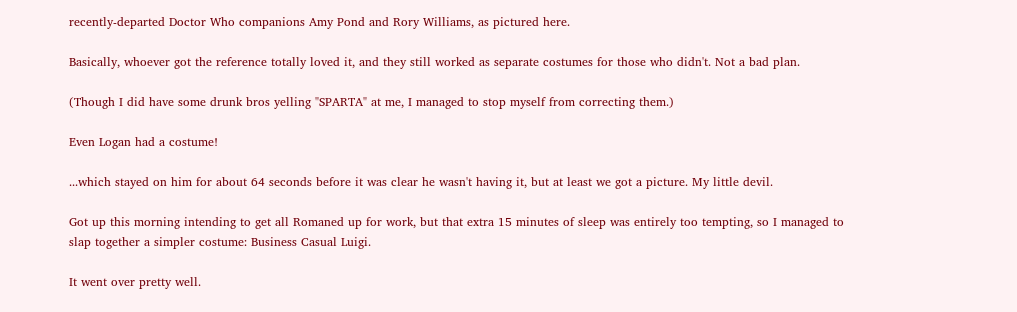recently-departed Doctor Who companions Amy Pond and Rory Williams, as pictured here.

Basically, whoever got the reference totally loved it, and they still worked as separate costumes for those who didn't. Not a bad plan.

(Though I did have some drunk bros yelling "SPARTA" at me, I managed to stop myself from correcting them.)

Even Logan had a costume!

...which stayed on him for about 64 seconds before it was clear he wasn't having it, but at least we got a picture. My little devil.

Got up this morning intending to get all Romaned up for work, but that extra 15 minutes of sleep was entirely too tempting, so I managed to slap together a simpler costume: Business Casual Luigi.

It went over pretty well.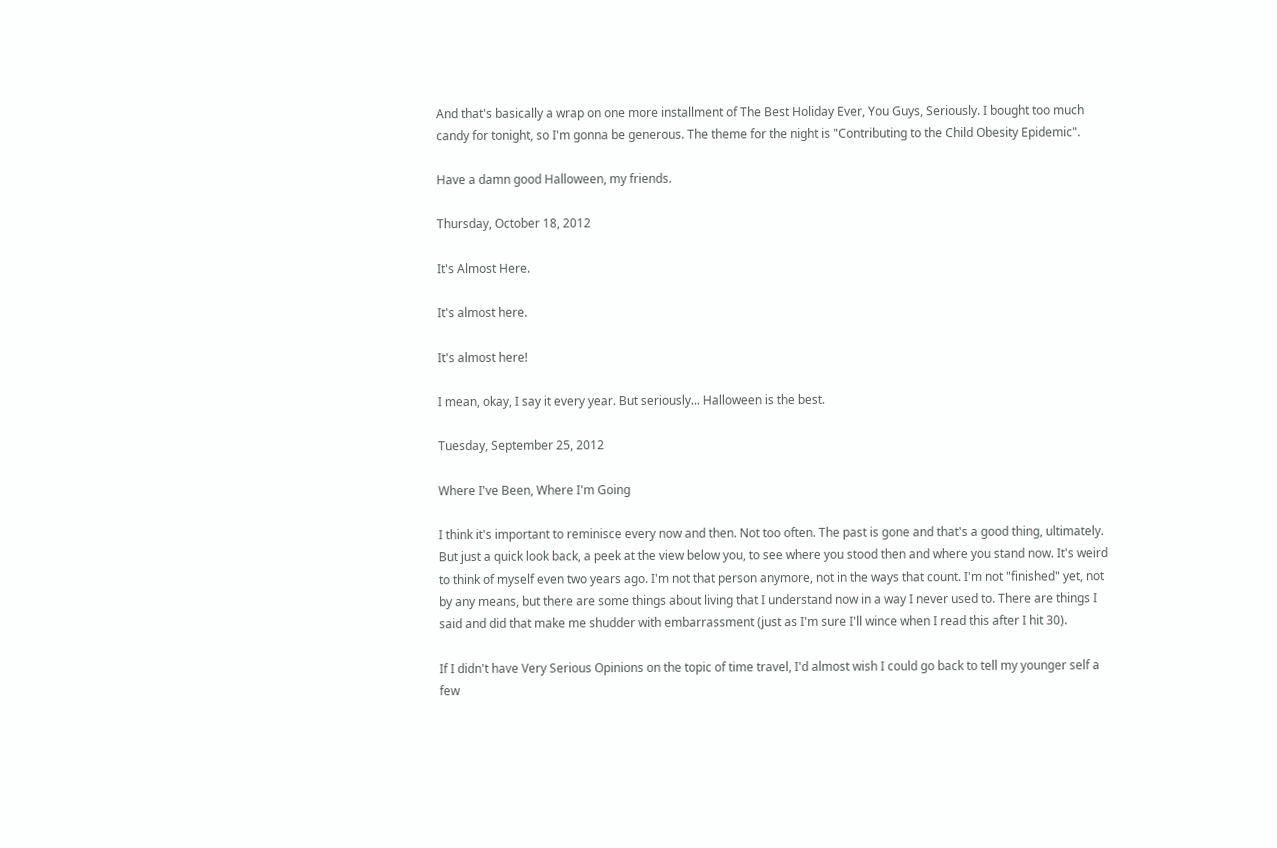And that's basically a wrap on one more installment of The Best Holiday Ever, You Guys, Seriously. I bought too much candy for tonight, so I'm gonna be generous. The theme for the night is "Contributing to the Child Obesity Epidemic".

Have a damn good Halloween, my friends.

Thursday, October 18, 2012

It's Almost Here.

It's almost here.

It's almost here!

I mean, okay, I say it every year. But seriously... Halloween is the best.

Tuesday, September 25, 2012

Where I've Been, Where I'm Going

I think it's important to reminisce every now and then. Not too often. The past is gone and that's a good thing, ultimately. But just a quick look back, a peek at the view below you, to see where you stood then and where you stand now. It's weird to think of myself even two years ago. I'm not that person anymore, not in the ways that count. I'm not "finished" yet, not by any means, but there are some things about living that I understand now in a way I never used to. There are things I said and did that make me shudder with embarrassment (just as I'm sure I'll wince when I read this after I hit 30).

If I didn't have Very Serious Opinions on the topic of time travel, I'd almost wish I could go back to tell my younger self a few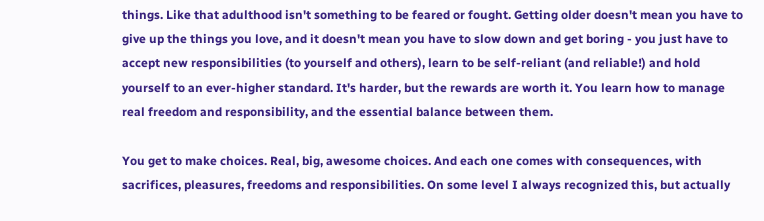things. Like that adulthood isn't something to be feared or fought. Getting older doesn't mean you have to give up the things you love, and it doesn't mean you have to slow down and get boring - you just have to accept new responsibilities (to yourself and others), learn to be self-reliant (and reliable!) and hold yourself to an ever-higher standard. It's harder, but the rewards are worth it. You learn how to manage real freedom and responsibility, and the essential balance between them.

You get to make choices. Real, big, awesome choices. And each one comes with consequences, with sacrifices, pleasures, freedoms and responsibilities. On some level I always recognized this, but actually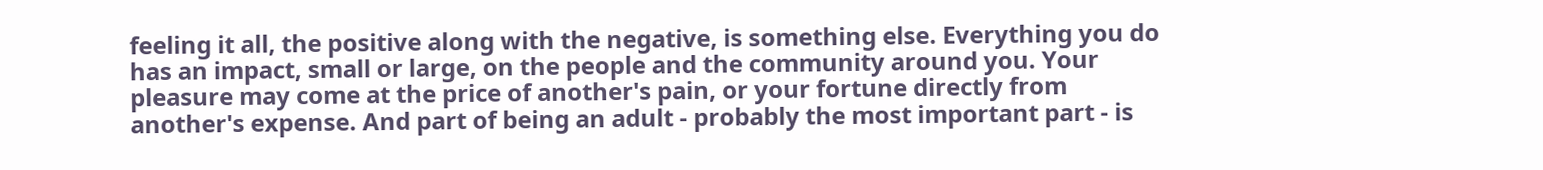feeling it all, the positive along with the negative, is something else. Everything you do has an impact, small or large, on the people and the community around you. Your pleasure may come at the price of another's pain, or your fortune directly from another's expense. And part of being an adult - probably the most important part - is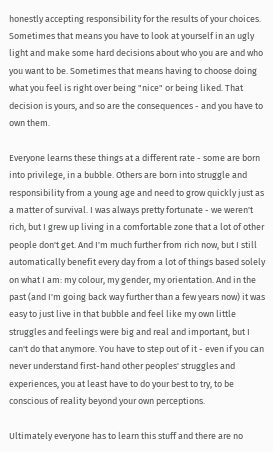honestly accepting responsibility for the results of your choices. Sometimes that means you have to look at yourself in an ugly light and make some hard decisions about who you are and who you want to be. Sometimes that means having to choose doing what you feel is right over being "nice" or being liked. That decision is yours, and so are the consequences - and you have to own them.

Everyone learns these things at a different rate - some are born into privilege, in a bubble. Others are born into struggle and responsibility from a young age and need to grow quickly just as a matter of survival. I was always pretty fortunate - we weren't rich, but I grew up living in a comfortable zone that a lot of other people don't get. And I'm much further from rich now, but I still automatically benefit every day from a lot of things based solely on what I am: my colour, my gender, my orientation. And in the past (and I'm going back way further than a few years now) it was easy to just live in that bubble and feel like my own little struggles and feelings were big and real and important, but I can't do that anymore. You have to step out of it - even if you can never understand first-hand other peoples' struggles and experiences, you at least have to do your best to try, to be conscious of reality beyond your own perceptions.

Ultimately everyone has to learn this stuff and there are no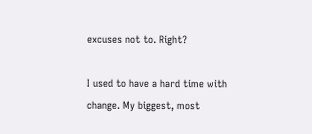excuses not to. Right?

I used to have a hard time with change. My biggest, most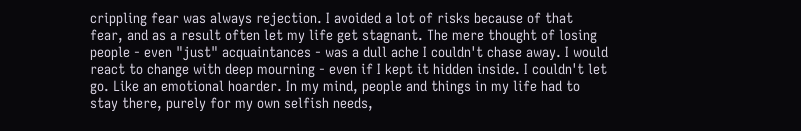crippling fear was always rejection. I avoided a lot of risks because of that fear, and as a result often let my life get stagnant. The mere thought of losing people - even "just" acquaintances - was a dull ache I couldn't chase away. I would react to change with deep mourning - even if I kept it hidden inside. I couldn't let go. Like an emotional hoarder. In my mind, people and things in my life had to stay there, purely for my own selfish needs,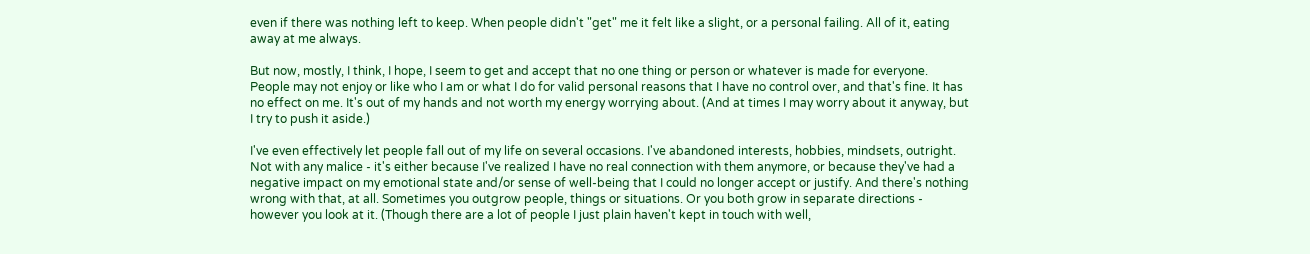even if there was nothing left to keep. When people didn't "get" me it felt like a slight, or a personal failing. All of it, eating away at me always.

But now, mostly, I think, I hope, I seem to get and accept that no one thing or person or whatever is made for everyone. People may not enjoy or like who I am or what I do for valid personal reasons that I have no control over, and that's fine. It has no effect on me. It's out of my hands and not worth my energy worrying about. (And at times I may worry about it anyway, but I try to push it aside.)

I've even effectively let people fall out of my life on several occasions. I've abandoned interests, hobbies, mindsets, outright. Not with any malice - it's either because I've realized I have no real connection with them anymore, or because they've had a negative impact on my emotional state and/or sense of well-being that I could no longer accept or justify. And there's nothing wrong with that, at all. Sometimes you outgrow people, things or situations. Or you both grow in separate directions - however you look at it. (Though there are a lot of people I just plain haven't kept in touch with well,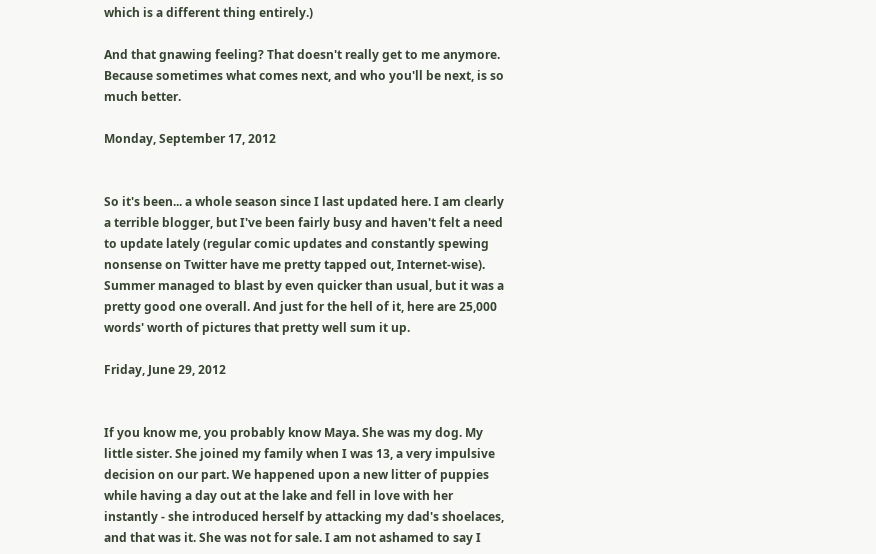which is a different thing entirely.)

And that gnawing feeling? That doesn't really get to me anymore. Because sometimes what comes next, and who you'll be next, is so much better.

Monday, September 17, 2012


So it's been... a whole season since I last updated here. I am clearly a terrible blogger, but I've been fairly busy and haven't felt a need to update lately (regular comic updates and constantly spewing nonsense on Twitter have me pretty tapped out, Internet-wise). Summer managed to blast by even quicker than usual, but it was a pretty good one overall. And just for the hell of it, here are 25,000 words' worth of pictures that pretty well sum it up.

Friday, June 29, 2012


If you know me, you probably know Maya. She was my dog. My little sister. She joined my family when I was 13, a very impulsive decision on our part. We happened upon a new litter of puppies while having a day out at the lake and fell in love with her instantly - she introduced herself by attacking my dad's shoelaces, and that was it. She was not for sale. I am not ashamed to say I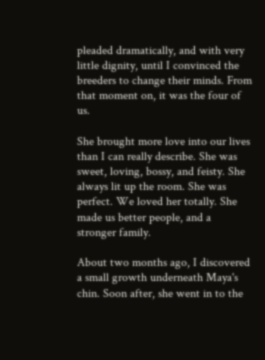pleaded dramatically, and with very little dignity, until I convinced the breeders to change their minds. From that moment on, it was the four of us.

She brought more love into our lives than I can really describe. She was sweet, loving, bossy, and feisty. She always lit up the room. She was perfect. We loved her totally. She made us better people, and a stronger family.

About two months ago, I discovered a small growth underneath Maya's chin. Soon after, she went in to the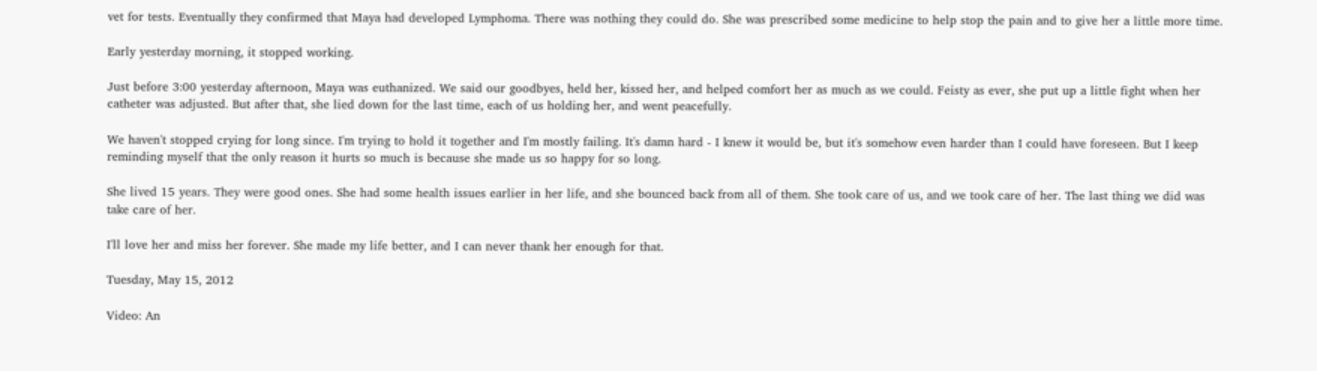vet for tests. Eventually they confirmed that Maya had developed Lymphoma. There was nothing they could do. She was prescribed some medicine to help stop the pain and to give her a little more time.

Early yesterday morning, it stopped working.

Just before 3:00 yesterday afternoon, Maya was euthanized. We said our goodbyes, held her, kissed her, and helped comfort her as much as we could. Feisty as ever, she put up a little fight when her catheter was adjusted. But after that, she lied down for the last time, each of us holding her, and went peacefully.

We haven't stopped crying for long since. I'm trying to hold it together and I'm mostly failing. It's damn hard - I knew it would be, but it's somehow even harder than I could have foreseen. But I keep reminding myself that the only reason it hurts so much is because she made us so happy for so long.

She lived 15 years. They were good ones. She had some health issues earlier in her life, and she bounced back from all of them. She took care of us, and we took care of her. The last thing we did was take care of her.

I'll love her and miss her forever. She made my life better, and I can never thank her enough for that.

Tuesday, May 15, 2012

Video: An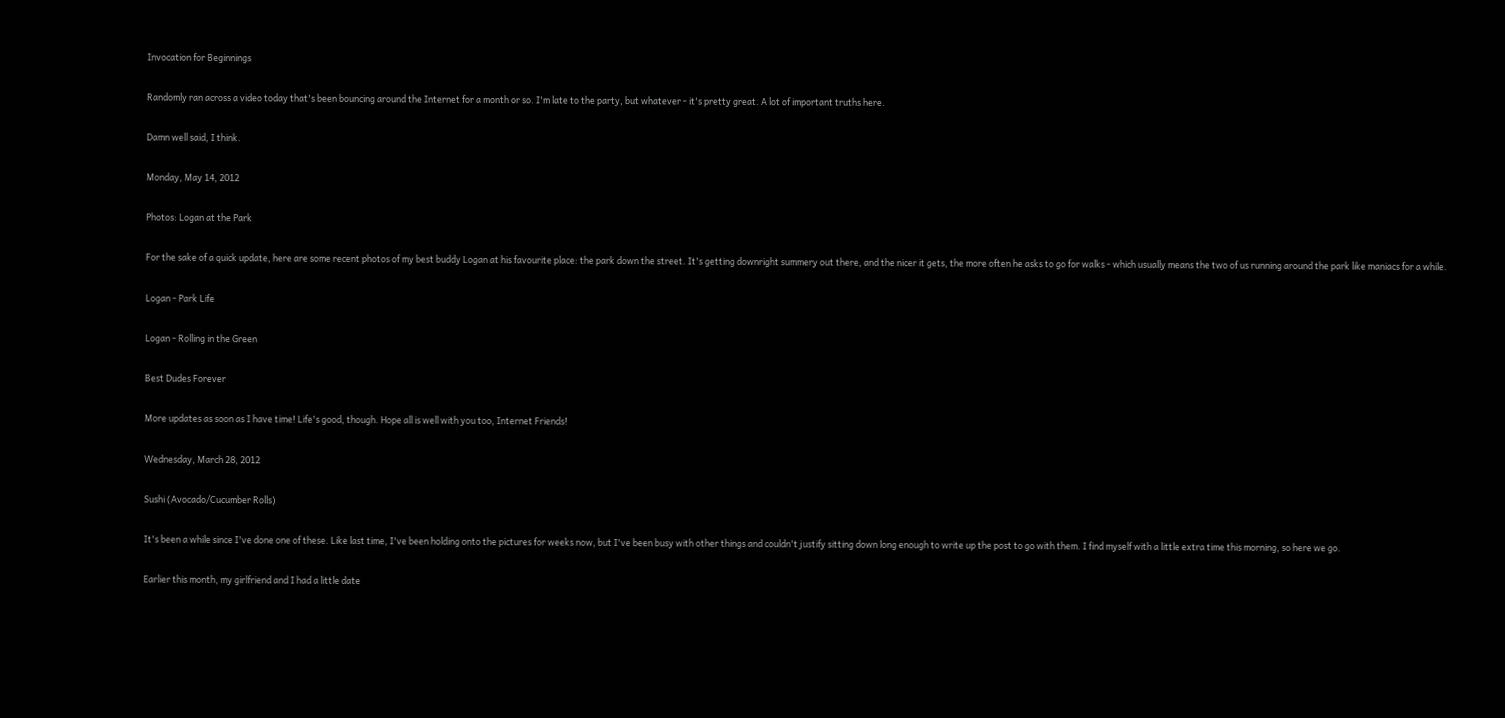Invocation for Beginnings

Randomly ran across a video today that's been bouncing around the Internet for a month or so. I'm late to the party, but whatever - it's pretty great. A lot of important truths here.

Damn well said, I think.

Monday, May 14, 2012

Photos: Logan at the Park

For the sake of a quick update, here are some recent photos of my best buddy Logan at his favourite place: the park down the street. It's getting downright summery out there, and the nicer it gets, the more often he asks to go for walks - which usually means the two of us running around the park like maniacs for a while.

Logan - Park Life

Logan - Rolling in the Green

Best Dudes Forever

More updates as soon as I have time! Life's good, though. Hope all is well with you too, Internet Friends!

Wednesday, March 28, 2012

Sushi (Avocado/Cucumber Rolls)

It's been a while since I've done one of these. Like last time, I've been holding onto the pictures for weeks now, but I've been busy with other things and couldn't justify sitting down long enough to write up the post to go with them. I find myself with a little extra time this morning, so here we go.

Earlier this month, my girlfriend and I had a little date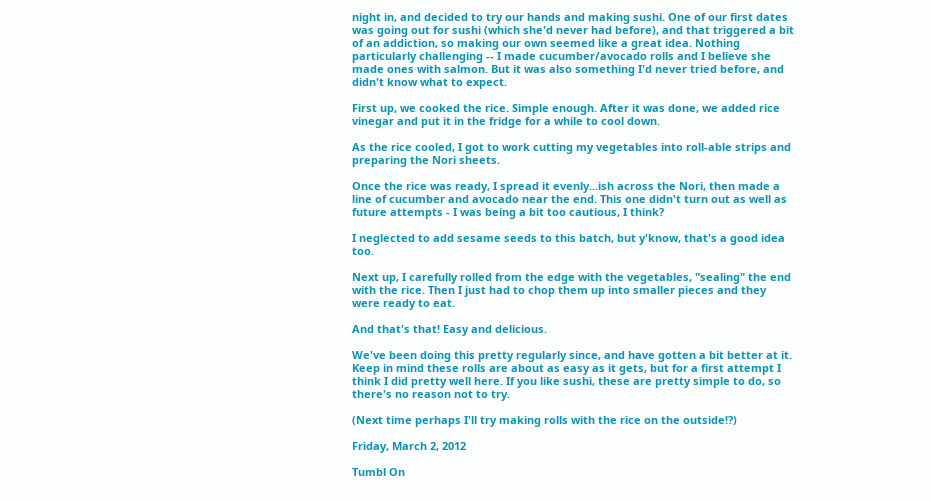night in, and decided to try our hands and making sushi. One of our first dates was going out for sushi (which she'd never had before), and that triggered a bit of an addiction, so making our own seemed like a great idea. Nothing particularly challenging -- I made cucumber/avocado rolls and I believe she made ones with salmon. But it was also something I'd never tried before, and didn't know what to expect.

First up, we cooked the rice. Simple enough. After it was done, we added rice vinegar and put it in the fridge for a while to cool down.

As the rice cooled, I got to work cutting my vegetables into roll-able strips and preparing the Nori sheets.

Once the rice was ready, I spread it evenly...ish across the Nori, then made a line of cucumber and avocado near the end. This one didn't turn out as well as future attempts - I was being a bit too cautious, I think?

I neglected to add sesame seeds to this batch, but y'know, that's a good idea too.

Next up, I carefully rolled from the edge with the vegetables, "sealing" the end with the rice. Then I just had to chop them up into smaller pieces and they were ready to eat.

And that's that! Easy and delicious.

We've been doing this pretty regularly since, and have gotten a bit better at it. Keep in mind these rolls are about as easy as it gets, but for a first attempt I think I did pretty well here. If you like sushi, these are pretty simple to do, so there's no reason not to try.

(Next time perhaps I'll try making rolls with the rice on the outside!?)

Friday, March 2, 2012

Tumbl On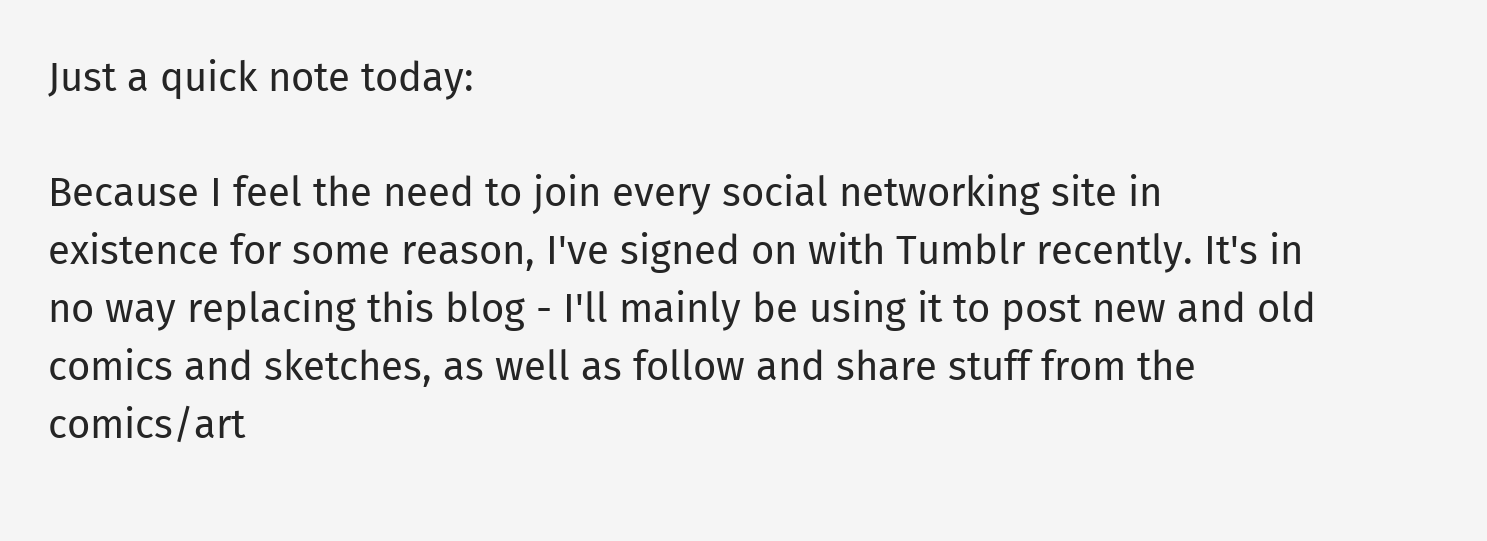Just a quick note today:

Because I feel the need to join every social networking site in existence for some reason, I've signed on with Tumblr recently. It's in no way replacing this blog - I'll mainly be using it to post new and old comics and sketches, as well as follow and share stuff from the comics/art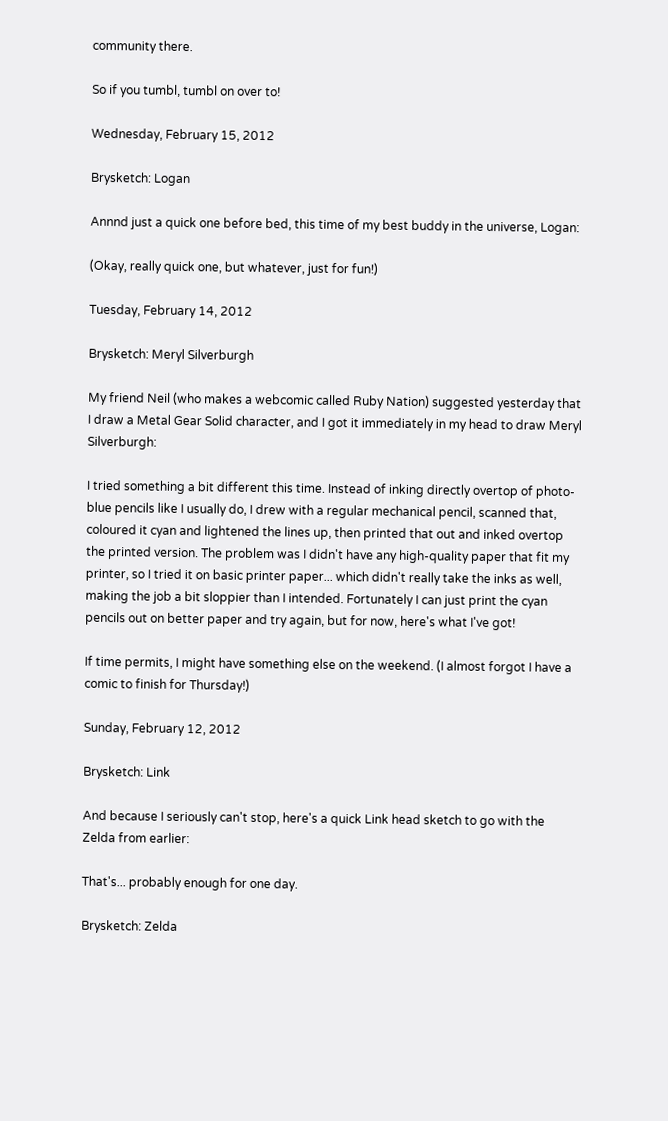community there.

So if you tumbl, tumbl on over to!

Wednesday, February 15, 2012

Brysketch: Logan

Annnd just a quick one before bed, this time of my best buddy in the universe, Logan:

(Okay, really quick one, but whatever, just for fun!)

Tuesday, February 14, 2012

Brysketch: Meryl Silverburgh

My friend Neil (who makes a webcomic called Ruby Nation) suggested yesterday that I draw a Metal Gear Solid character, and I got it immediately in my head to draw Meryl Silverburgh:

I tried something a bit different this time. Instead of inking directly overtop of photo-blue pencils like I usually do, I drew with a regular mechanical pencil, scanned that, coloured it cyan and lightened the lines up, then printed that out and inked overtop the printed version. The problem was I didn't have any high-quality paper that fit my printer, so I tried it on basic printer paper... which didn't really take the inks as well, making the job a bit sloppier than I intended. Fortunately I can just print the cyan pencils out on better paper and try again, but for now, here's what I've got!

If time permits, I might have something else on the weekend. (I almost forgot I have a comic to finish for Thursday!)

Sunday, February 12, 2012

Brysketch: Link

And because I seriously can't stop, here's a quick Link head sketch to go with the Zelda from earlier:

That's... probably enough for one day.

Brysketch: Zelda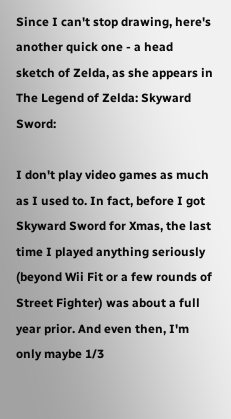Since I can't stop drawing, here's another quick one - a head sketch of Zelda, as she appears in The Legend of Zelda: Skyward Sword:

I don't play video games as much as I used to. In fact, before I got Skyward Sword for Xmas, the last time I played anything seriously (beyond Wii Fit or a few rounds of Street Fighter) was about a full year prior. And even then, I'm only maybe 1/3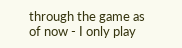through the game as of now - I only play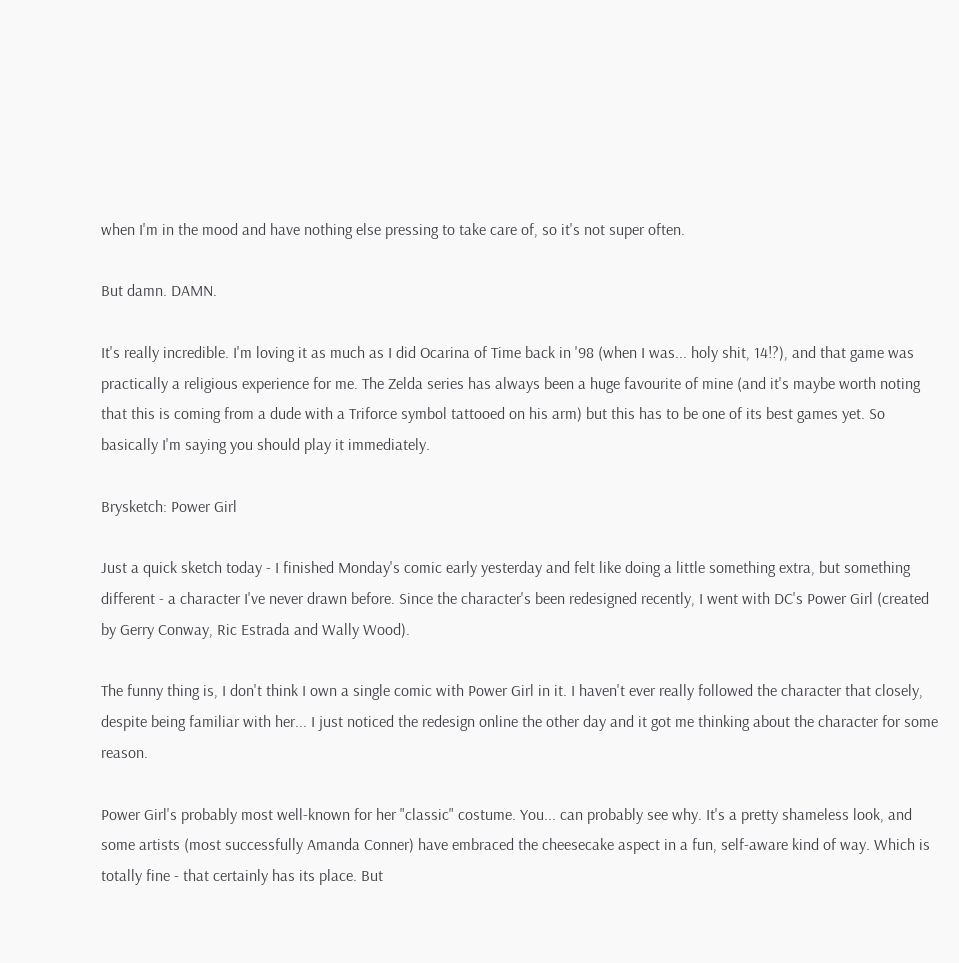when I'm in the mood and have nothing else pressing to take care of, so it's not super often.

But damn. DAMN.

It's really incredible. I'm loving it as much as I did Ocarina of Time back in '98 (when I was... holy shit, 14!?), and that game was practically a religious experience for me. The Zelda series has always been a huge favourite of mine (and it's maybe worth noting that this is coming from a dude with a Triforce symbol tattooed on his arm) but this has to be one of its best games yet. So basically I'm saying you should play it immediately.

Brysketch: Power Girl

Just a quick sketch today - I finished Monday's comic early yesterday and felt like doing a little something extra, but something different - a character I've never drawn before. Since the character's been redesigned recently, I went with DC's Power Girl (created by Gerry Conway, Ric Estrada and Wally Wood).

The funny thing is, I don't think I own a single comic with Power Girl in it. I haven't ever really followed the character that closely, despite being familiar with her... I just noticed the redesign online the other day and it got me thinking about the character for some reason.

Power Girl's probably most well-known for her "classic" costume. You... can probably see why. It's a pretty shameless look, and some artists (most successfully Amanda Conner) have embraced the cheesecake aspect in a fun, self-aware kind of way. Which is totally fine - that certainly has its place. But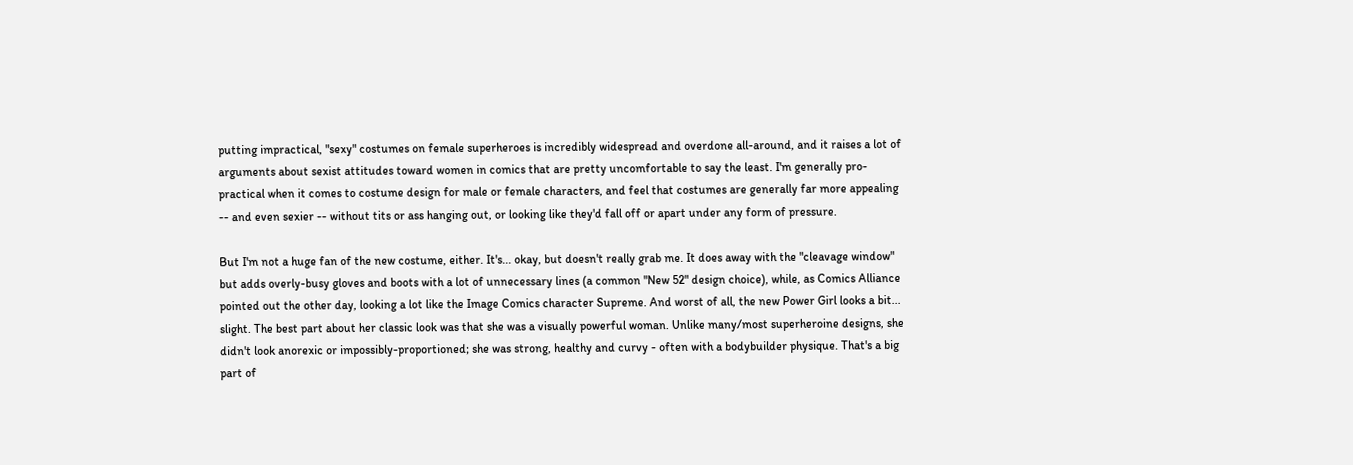putting impractical, "sexy" costumes on female superheroes is incredibly widespread and overdone all-around, and it raises a lot of arguments about sexist attitudes toward women in comics that are pretty uncomfortable to say the least. I'm generally pro-practical when it comes to costume design for male or female characters, and feel that costumes are generally far more appealing -- and even sexier -- without tits or ass hanging out, or looking like they'd fall off or apart under any form of pressure.

But I'm not a huge fan of the new costume, either. It's... okay, but doesn't really grab me. It does away with the "cleavage window" but adds overly-busy gloves and boots with a lot of unnecessary lines (a common "New 52" design choice), while, as Comics Alliance pointed out the other day, looking a lot like the Image Comics character Supreme. And worst of all, the new Power Girl looks a bit... slight. The best part about her classic look was that she was a visually powerful woman. Unlike many/most superheroine designs, she didn't look anorexic or impossibly-proportioned; she was strong, healthy and curvy - often with a bodybuilder physique. That's a big part of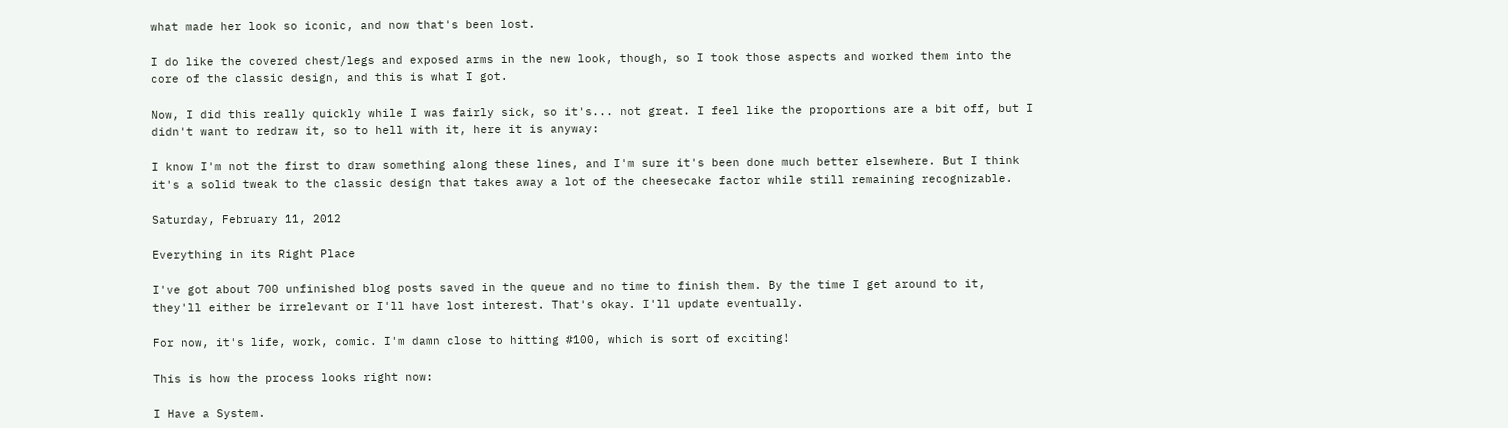what made her look so iconic, and now that's been lost.

I do like the covered chest/legs and exposed arms in the new look, though, so I took those aspects and worked them into the core of the classic design, and this is what I got.

Now, I did this really quickly while I was fairly sick, so it's... not great. I feel like the proportions are a bit off, but I didn't want to redraw it, so to hell with it, here it is anyway:

I know I'm not the first to draw something along these lines, and I'm sure it's been done much better elsewhere. But I think it's a solid tweak to the classic design that takes away a lot of the cheesecake factor while still remaining recognizable.

Saturday, February 11, 2012

Everything in its Right Place

I've got about 700 unfinished blog posts saved in the queue and no time to finish them. By the time I get around to it, they'll either be irrelevant or I'll have lost interest. That's okay. I'll update eventually.

For now, it's life, work, comic. I'm damn close to hitting #100, which is sort of exciting!

This is how the process looks right now:

I Have a System.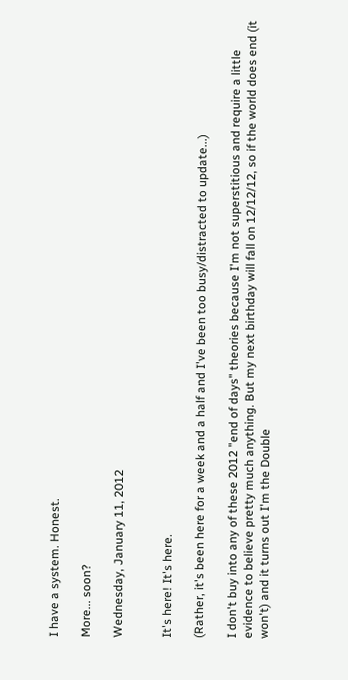I have a system. Honest.

More... soon?

Wednesday, January 11, 2012


It's here! It's here.

(Rather, it's been here for a week and a half and I've been too busy/distracted to update...)

I don't buy into any of these 2012 "end of days" theories because I'm not superstitious and require a little evidence to believe pretty much anything. But my next birthday will fall on 12/12/12, so if the world does end (it won't) and it turns out I'm the Double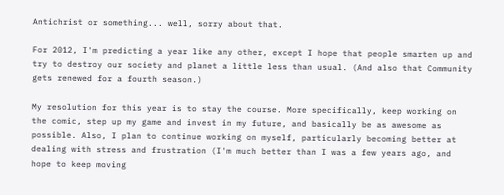Antichrist or something... well, sorry about that.

For 2012, I'm predicting a year like any other, except I hope that people smarten up and try to destroy our society and planet a little less than usual. (And also that Community gets renewed for a fourth season.)

My resolution for this year is to stay the course. More specifically, keep working on the comic, step up my game and invest in my future, and basically be as awesome as possible. Also, I plan to continue working on myself, particularly becoming better at dealing with stress and frustration (I'm much better than I was a few years ago, and hope to keep moving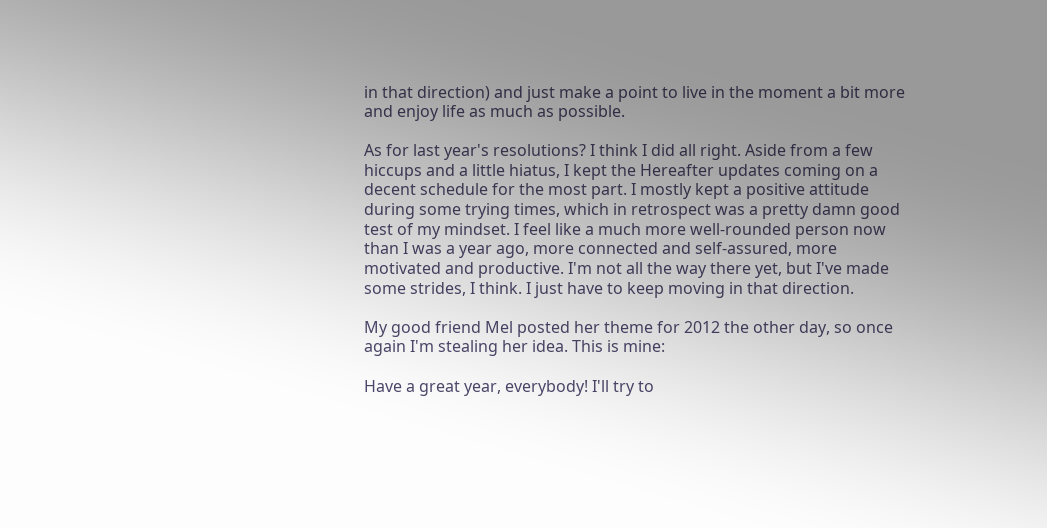in that direction) and just make a point to live in the moment a bit more and enjoy life as much as possible.

As for last year's resolutions? I think I did all right. Aside from a few hiccups and a little hiatus, I kept the Hereafter updates coming on a decent schedule for the most part. I mostly kept a positive attitude during some trying times, which in retrospect was a pretty damn good test of my mindset. I feel like a much more well-rounded person now than I was a year ago, more connected and self-assured, more motivated and productive. I'm not all the way there yet, but I've made some strides, I think. I just have to keep moving in that direction.

My good friend Mel posted her theme for 2012 the other day, so once again I'm stealing her idea. This is mine:

Have a great year, everybody! I'll try to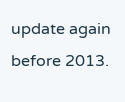update again before 2013.